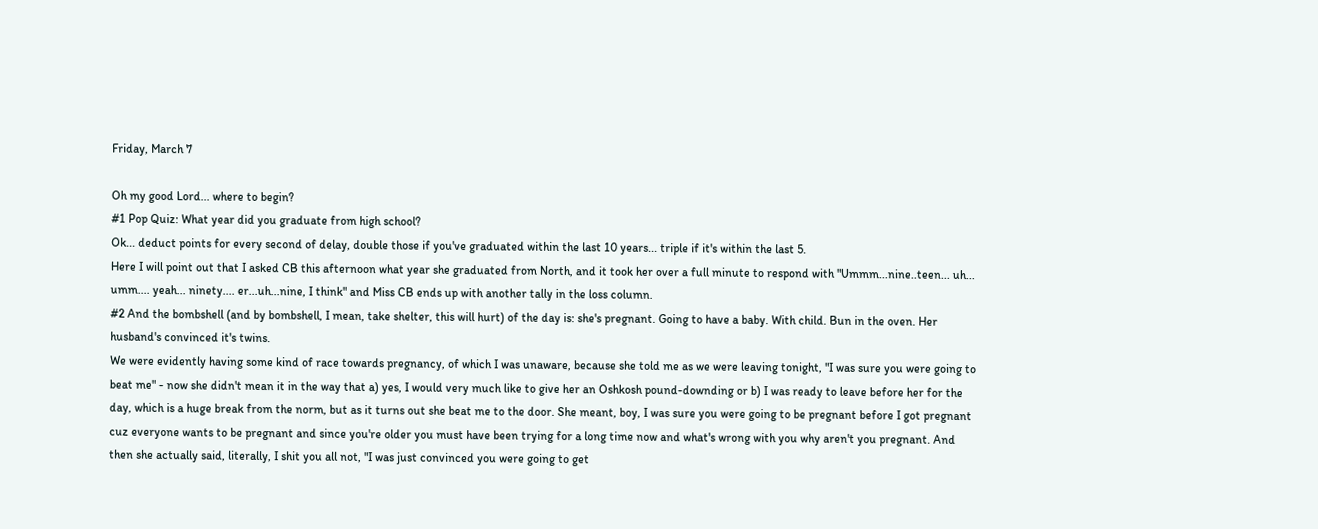Friday, March 7

Oh my good Lord... where to begin?
#1 Pop Quiz: What year did you graduate from high school?
Ok... deduct points for every second of delay, double those if you've graduated within the last 10 years... triple if it's within the last 5.
Here I will point out that I asked CB this afternoon what year she graduated from North, and it took her over a full minute to respond with "Ummm...nine..teen... uh... umm.... yeah... ninety.... er...uh...nine, I think" and Miss CB ends up with another tally in the loss column.
#2 And the bombshell (and by bombshell, I mean, take shelter, this will hurt) of the day is: she's pregnant. Going to have a baby. With child. Bun in the oven. Her husband's convinced it's twins.
We were evidently having some kind of race towards pregnancy, of which I was unaware, because she told me as we were leaving tonight, "I was sure you were going to beat me" - now she didn't mean it in the way that a) yes, I would very much like to give her an Oshkosh pound-downding or b) I was ready to leave before her for the day, which is a huge break from the norm, but as it turns out she beat me to the door. She meant, boy, I was sure you were going to be pregnant before I got pregnant cuz everyone wants to be pregnant and since you're older you must have been trying for a long time now and what's wrong with you why aren't you pregnant. And then she actually said, literally, I shit you all not, "I was just convinced you were going to get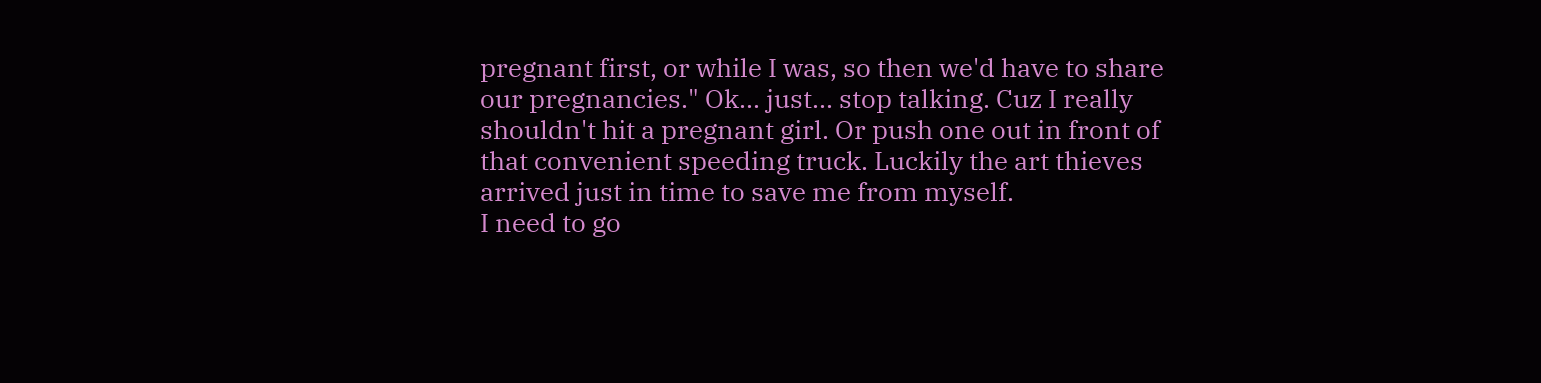pregnant first, or while I was, so then we'd have to share our pregnancies." Ok... just... stop talking. Cuz I really shouldn't hit a pregnant girl. Or push one out in front of that convenient speeding truck. Luckily the art thieves arrived just in time to save me from myself.
I need to go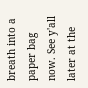breath into a paper bag now. See y'all later at the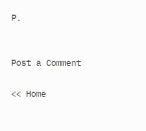P.


Post a Comment

<< Home